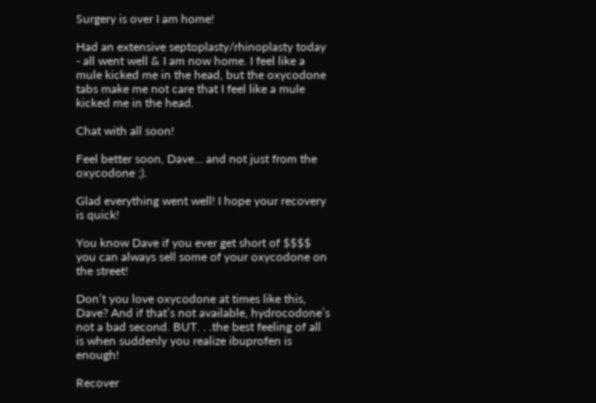Surgery is over I am home!

Had an extensive septoplasty/rhinoplasty today - all went well & I am now home. I feel like a mule kicked me in the head, but the oxycodone tabs make me not care that I feel like a mule kicked me in the head.

Chat with all soon!

Feel better soon, Dave… and not just from the oxycodone ;).

Glad everything went well! I hope your recovery is quick!

You know Dave if you ever get short of $$$$ you can always sell some of your oxycodone on the street!

Don’t you love oxycodone at times like this, Dave? And if that’s not available, hydrocodone’s not a bad second. BUT. . .the best feeling of all is when suddenly you realize ibuprofen is enough!

Recover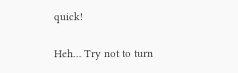quick!

Heh… Try not to turn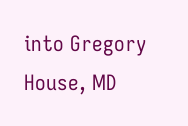into Gregory House, MD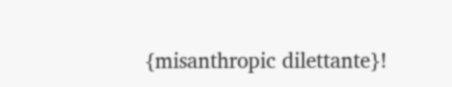{misanthropic dilettante}!